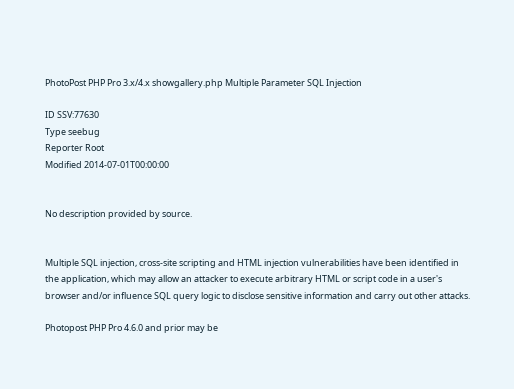PhotoPost PHP Pro 3.x/4.x showgallery.php Multiple Parameter SQL Injection

ID SSV:77630
Type seebug
Reporter Root
Modified 2014-07-01T00:00:00


No description provided by source.


Multiple SQL injection, cross-site scripting and HTML injection vulnerabilities have been identified in the application, which may allow an attacker to execute arbitrary HTML or script code in a user's browser and/or influence SQL query logic to disclose sensitive information and carry out other attacks.

Photopost PHP Pro 4.6.0 and prior may be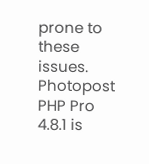prone to these issues. Photopost PHP Pro 4.8.1 is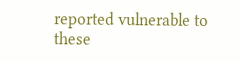reported vulnerable to these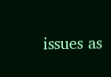issues as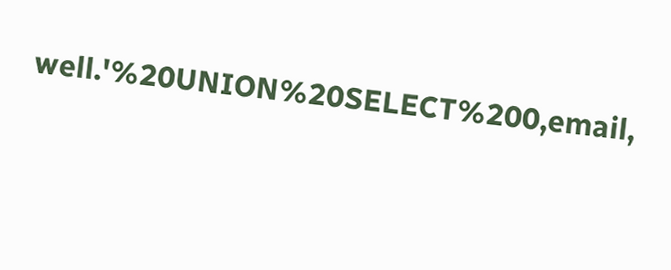well.'%20UNION%20SELECT%200,email,